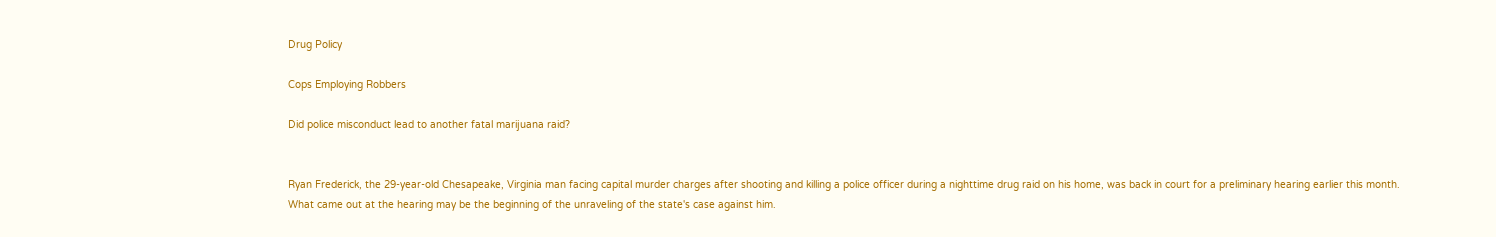Drug Policy

Cops Employing Robbers

Did police misconduct lead to another fatal marijuana raid?


Ryan Frederick, the 29-year-old Chesapeake, Virginia man facing capital murder charges after shooting and killing a police officer during a nighttime drug raid on his home, was back in court for a preliminary hearing earlier this month. What came out at the hearing may be the beginning of the unraveling of the state's case against him.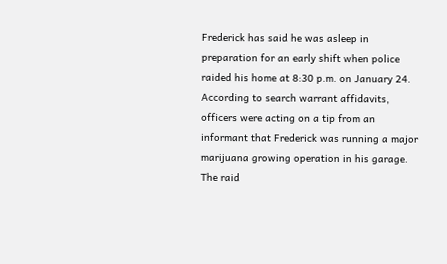Frederick has said he was asleep in preparation for an early shift when police raided his home at 8:30 p.m. on January 24. According to search warrant affidavits, officers were acting on a tip from an informant that Frederick was running a major marijuana growing operation in his garage. The raid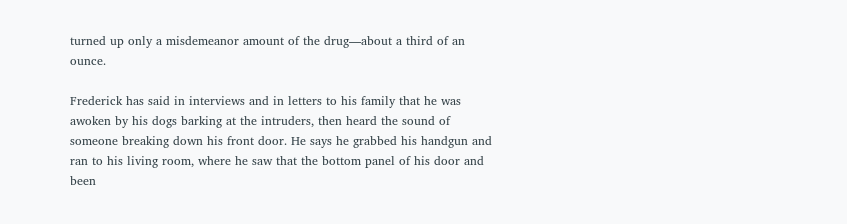turned up only a misdemeanor amount of the drug—about a third of an ounce.

Frederick has said in interviews and in letters to his family that he was awoken by his dogs barking at the intruders, then heard the sound of someone breaking down his front door. He says he grabbed his handgun and ran to his living room, where he saw that the bottom panel of his door and been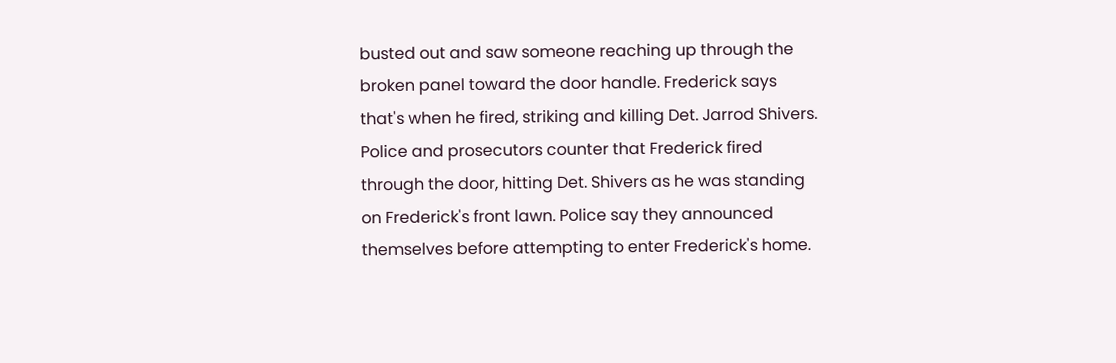busted out and saw someone reaching up through the broken panel toward the door handle. Frederick says that's when he fired, striking and killing Det. Jarrod Shivers. Police and prosecutors counter that Frederick fired through the door, hitting Det. Shivers as he was standing on Frederick's front lawn. Police say they announced themselves before attempting to enter Frederick's home.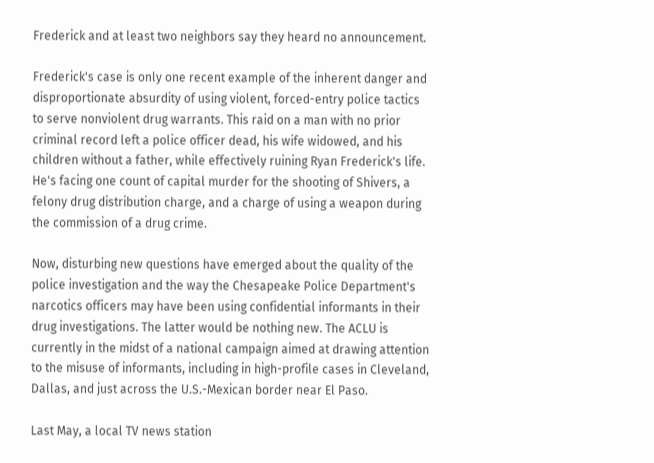Frederick and at least two neighbors say they heard no announcement.

Frederick's case is only one recent example of the inherent danger and disproportionate absurdity of using violent, forced-entry police tactics to serve nonviolent drug warrants. This raid on a man with no prior criminal record left a police officer dead, his wife widowed, and his children without a father, while effectively ruining Ryan Frederick's life. He's facing one count of capital murder for the shooting of Shivers, a felony drug distribution charge, and a charge of using a weapon during the commission of a drug crime.

Now, disturbing new questions have emerged about the quality of the police investigation and the way the Chesapeake Police Department's narcotics officers may have been using confidential informants in their drug investigations. The latter would be nothing new. The ACLU is currently in the midst of a national campaign aimed at drawing attention to the misuse of informants, including in high-profile cases in Cleveland, Dallas, and just across the U.S.-Mexican border near El Paso.

Last May, a local TV news station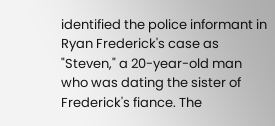identified the police informant in Ryan Frederick's case as "Steven," a 20-year-old man who was dating the sister of Frederick's fiance. The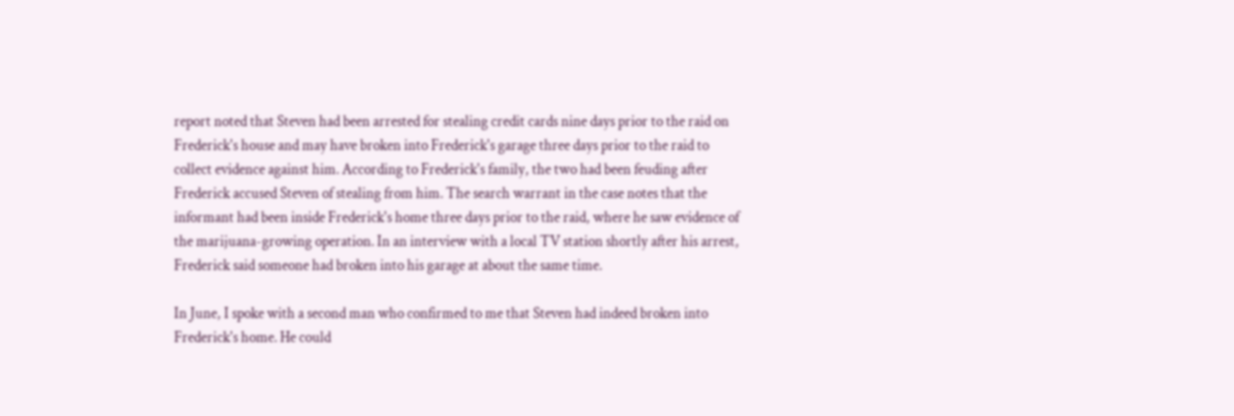report noted that Steven had been arrested for stealing credit cards nine days prior to the raid on Frederick's house and may have broken into Frederick's garage three days prior to the raid to collect evidence against him. According to Frederick's family, the two had been feuding after Frederick accused Steven of stealing from him. The search warrant in the case notes that the informant had been inside Frederick's home three days prior to the raid, where he saw evidence of the marijuana-growing operation. In an interview with a local TV station shortly after his arrest, Frederick said someone had broken into his garage at about the same time.

In June, I spoke with a second man who confirmed to me that Steven had indeed broken into Frederick's home. He could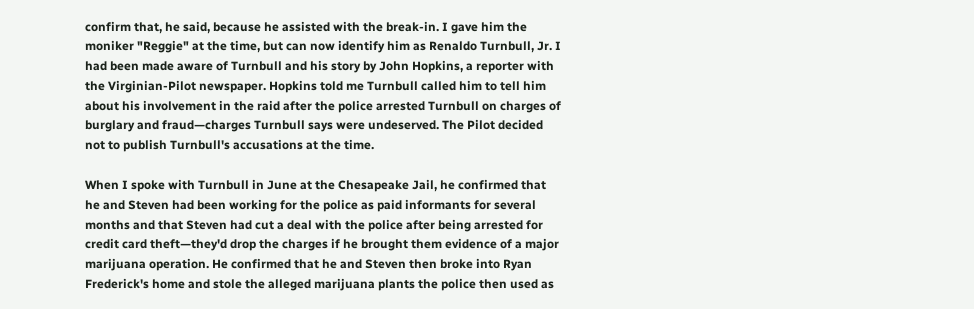confirm that, he said, because he assisted with the break-in. I gave him the moniker "Reggie" at the time, but can now identify him as Renaldo Turnbull, Jr. I had been made aware of Turnbull and his story by John Hopkins, a reporter with the Virginian-Pilot newspaper. Hopkins told me Turnbull called him to tell him about his involvement in the raid after the police arrested Turnbull on charges of burglary and fraud—charges Turnbull says were undeserved. The Pilot decided not to publish Turnbull's accusations at the time.

When I spoke with Turnbull in June at the Chesapeake Jail, he confirmed that he and Steven had been working for the police as paid informants for several months and that Steven had cut a deal with the police after being arrested for credit card theft—they'd drop the charges if he brought them evidence of a major marijuana operation. He confirmed that he and Steven then broke into Ryan Frederick's home and stole the alleged marijuana plants the police then used as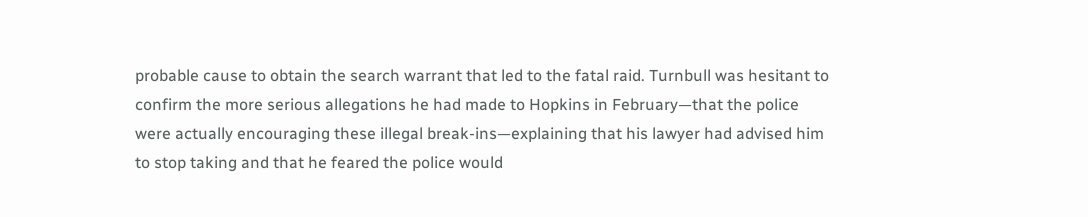probable cause to obtain the search warrant that led to the fatal raid. Turnbull was hesitant to confirm the more serious allegations he had made to Hopkins in February—that the police were actually encouraging these illegal break-ins—explaining that his lawyer had advised him to stop taking and that he feared the police would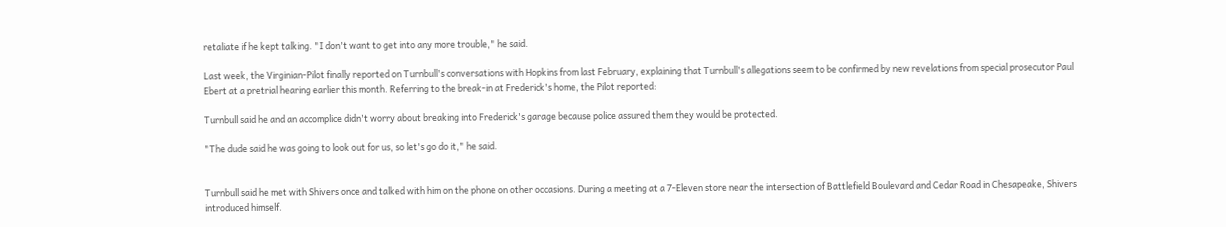retaliate if he kept talking. "I don't want to get into any more trouble," he said.

Last week, the Virginian-Pilot finally reported on Turnbull's conversations with Hopkins from last February, explaining that Turnbull's allegations seem to be confirmed by new revelations from special prosecutor Paul Ebert at a pretrial hearing earlier this month. Referring to the break-in at Frederick's home, the Pilot reported:

Turnbull said he and an accomplice didn't worry about breaking into Frederick's garage because police assured them they would be protected.

"The dude said he was going to look out for us, so let's go do it," he said.


Turnbull said he met with Shivers once and talked with him on the phone on other occasions. During a meeting at a 7-Eleven store near the intersection of Battlefield Boulevard and Cedar Road in Chesapeake, Shivers introduced himself.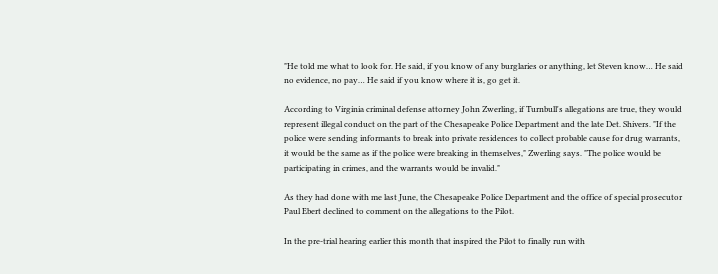"He told me what to look for. He said, if you know of any burglaries or anything, let Steven know… He said no evidence, no pay… He said if you know where it is, go get it.

According to Virginia criminal defense attorney John Zwerling, if Turnbull's allegations are true, they would represent illegal conduct on the part of the Chesapeake Police Department and the late Det. Shivers. "If the police were sending informants to break into private residences to collect probable cause for drug warrants, it would be the same as if the police were breaking in themselves," Zwerling says. "The police would be participating in crimes, and the warrants would be invalid."

As they had done with me last June, the Chesapeake Police Department and the office of special prosecutor Paul Ebert declined to comment on the allegations to the Pilot.

In the pre-trial hearing earlier this month that inspired the Pilot to finally run with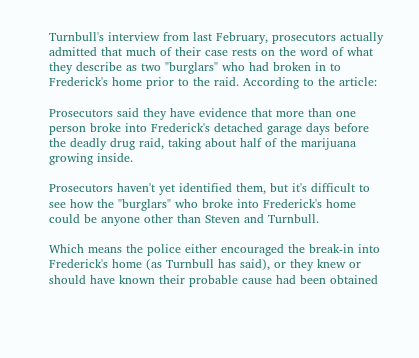Turnbull's interview from last February, prosecutors actually admitted that much of their case rests on the word of what they describe as two "burglars" who had broken in to Frederick's home prior to the raid. According to the article:

Prosecutors said they have evidence that more than one person broke into Frederick's detached garage days before the deadly drug raid, taking about half of the marijuana growing inside.

Prosecutors haven't yet identified them, but it's difficult to see how the "burglars" who broke into Frederick's home could be anyone other than Steven and Turnbull.

Which means the police either encouraged the break-in into Frederick's home (as Turnbull has said), or they knew or should have known their probable cause had been obtained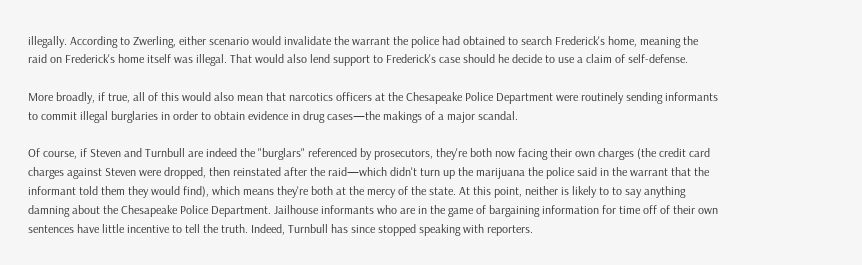illegally. According to Zwerling, either scenario would invalidate the warrant the police had obtained to search Frederick's home, meaning the raid on Frederick's home itself was illegal. That would also lend support to Frederick's case should he decide to use a claim of self-defense.

More broadly, if true, all of this would also mean that narcotics officers at the Chesapeake Police Department were routinely sending informants to commit illegal burglaries in order to obtain evidence in drug cases—the makings of a major scandal.

Of course, if Steven and Turnbull are indeed the "burglars" referenced by prosecutors, they're both now facing their own charges (the credit card charges against Steven were dropped, then reinstated after the raid—which didn't turn up the marijuana the police said in the warrant that the informant told them they would find), which means they're both at the mercy of the state. At this point, neither is likely to to say anything damning about the Chesapeake Police Department. Jailhouse informants who are in the game of bargaining information for time off of their own sentences have little incentive to tell the truth. Indeed, Turnbull has since stopped speaking with reporters.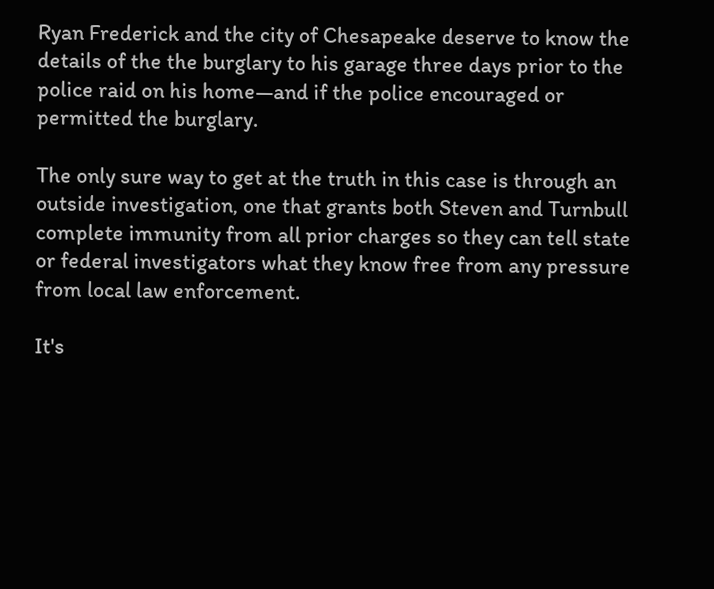Ryan Frederick and the city of Chesapeake deserve to know the details of the the burglary to his garage three days prior to the police raid on his home—and if the police encouraged or permitted the burglary.

The only sure way to get at the truth in this case is through an outside investigation, one that grants both Steven and Turnbull complete immunity from all prior charges so they can tell state or federal investigators what they know free from any pressure from local law enforcement.

It's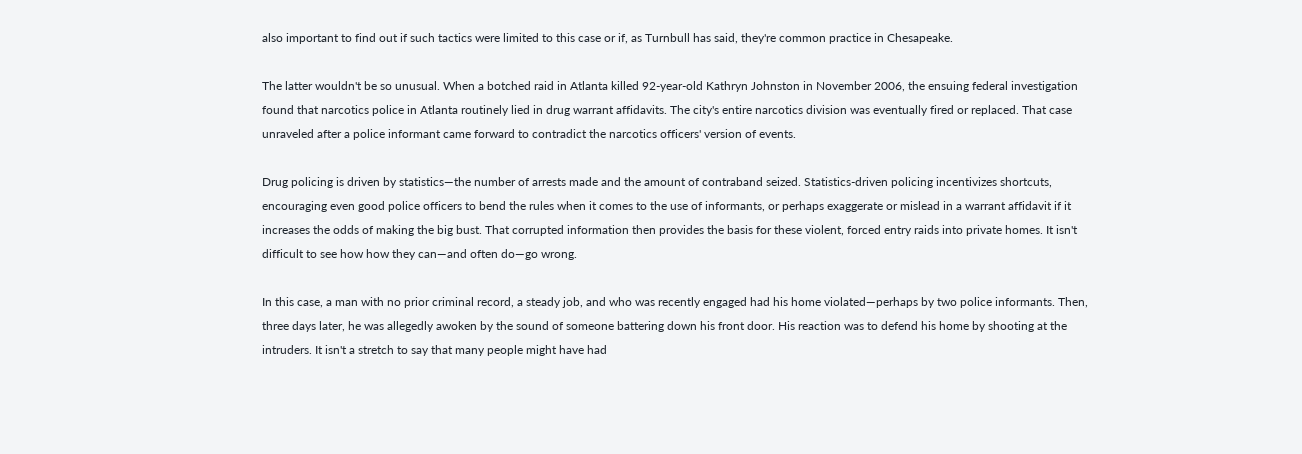also important to find out if such tactics were limited to this case or if, as Turnbull has said, they're common practice in Chesapeake.

The latter wouldn't be so unusual. When a botched raid in Atlanta killed 92-year-old Kathryn Johnston in November 2006, the ensuing federal investigation found that narcotics police in Atlanta routinely lied in drug warrant affidavits. The city's entire narcotics division was eventually fired or replaced. That case unraveled after a police informant came forward to contradict the narcotics officers' version of events.

Drug policing is driven by statistics—the number of arrests made and the amount of contraband seized. Statistics-driven policing incentivizes shortcuts, encouraging even good police officers to bend the rules when it comes to the use of informants, or perhaps exaggerate or mislead in a warrant affidavit if it increases the odds of making the big bust. That corrupted information then provides the basis for these violent, forced entry raids into private homes. It isn't difficult to see how how they can—and often do—go wrong.

In this case, a man with no prior criminal record, a steady job, and who was recently engaged had his home violated—perhaps by two police informants. Then, three days later, he was allegedly awoken by the sound of someone battering down his front door. His reaction was to defend his home by shooting at the intruders. It isn't a stretch to say that many people might have had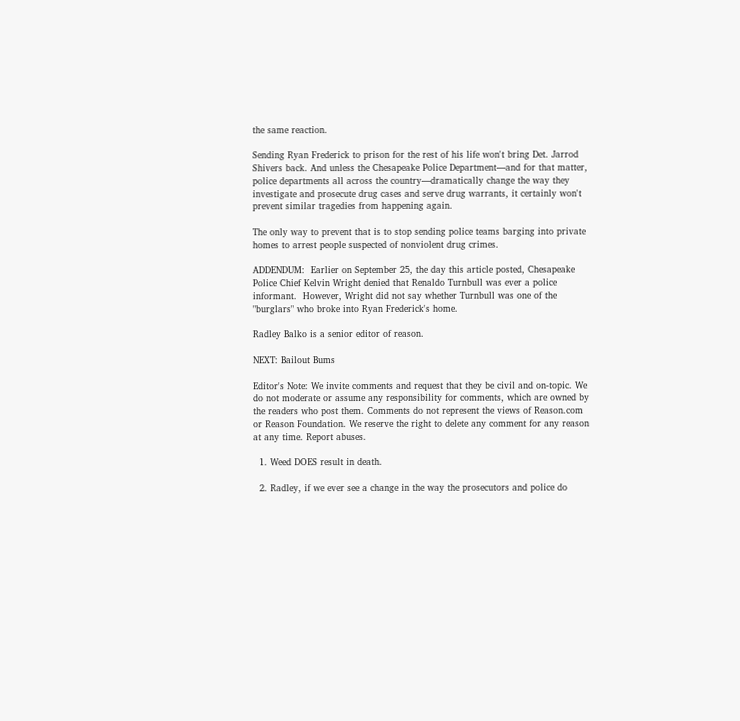the same reaction.

Sending Ryan Frederick to prison for the rest of his life won't bring Det. Jarrod Shivers back. And unless the Chesapeake Police Department—and for that matter, police departments all across the country—dramatically change the way they investigate and prosecute drug cases and serve drug warrants, it certainly won't prevent similar tragedies from happening again.

The only way to prevent that is to stop sending police teams barging into private homes to arrest people suspected of nonviolent drug crimes.

ADDENDUM:  Earlier on September 25, the day this article posted, Chesapeake Police Chief Kelvin Wright denied that Renaldo Turnbull was ever a police informant.  However, Wright did not say whether Turnbull was one of the "burglars" who broke into Ryan Frederick's home.

Radley Balko is a senior editor of reason.

NEXT: Bailout Bums

Editor's Note: We invite comments and request that they be civil and on-topic. We do not moderate or assume any responsibility for comments, which are owned by the readers who post them. Comments do not represent the views of Reason.com or Reason Foundation. We reserve the right to delete any comment for any reason at any time. Report abuses.

  1. Weed DOES result in death.

  2. Radley, if we ever see a change in the way the prosecutors and police do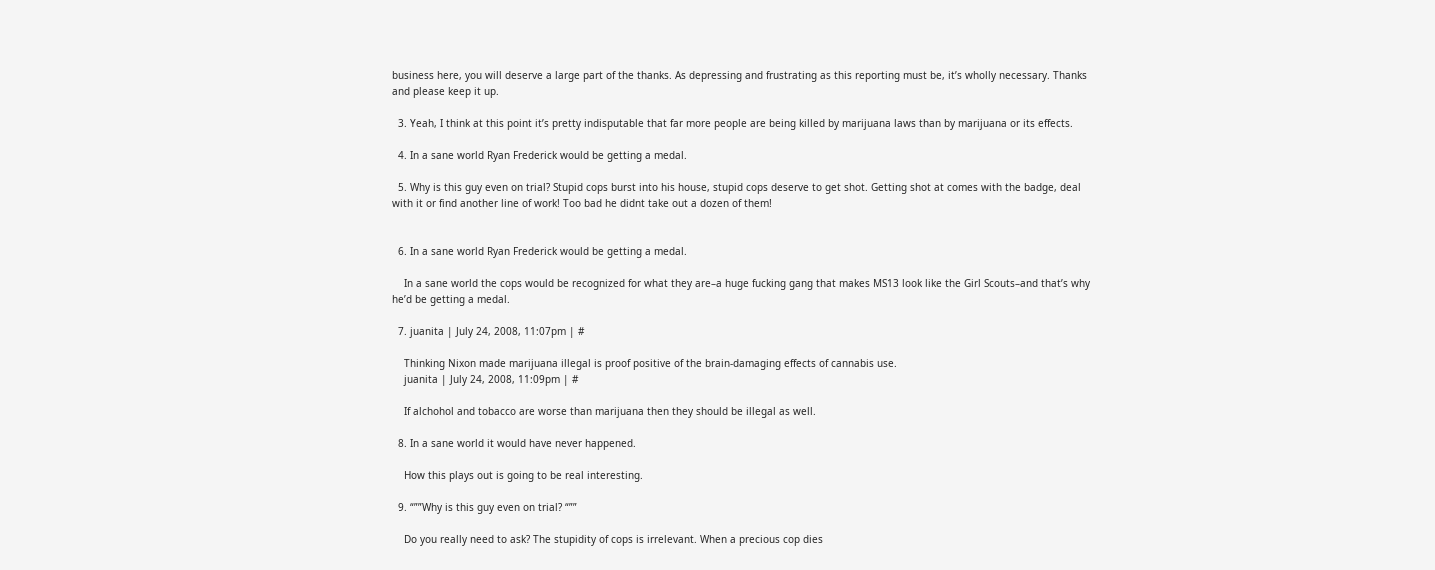business here, you will deserve a large part of the thanks. As depressing and frustrating as this reporting must be, it’s wholly necessary. Thanks and please keep it up.

  3. Yeah, I think at this point it’s pretty indisputable that far more people are being killed by marijuana laws than by marijuana or its effects.

  4. In a sane world Ryan Frederick would be getting a medal.

  5. Why is this guy even on trial? Stupid cops burst into his house, stupid cops deserve to get shot. Getting shot at comes with the badge, deal with it or find another line of work! Too bad he didnt take out a dozen of them!


  6. In a sane world Ryan Frederick would be getting a medal.

    In a sane world the cops would be recognized for what they are–a huge fucking gang that makes MS13 look like the Girl Scouts–and that’s why he’d be getting a medal.

  7. juanita | July 24, 2008, 11:07pm | #

    Thinking Nixon made marijuana illegal is proof positive of the brain-damaging effects of cannabis use.
    juanita | July 24, 2008, 11:09pm | #

    If alchohol and tobacco are worse than marijuana then they should be illegal as well.

  8. In a sane world it would have never happened.

    How this plays out is going to be real interesting.

  9. “””Why is this guy even on trial? “””

    Do you really need to ask? The stupidity of cops is irrelevant. When a precious cop dies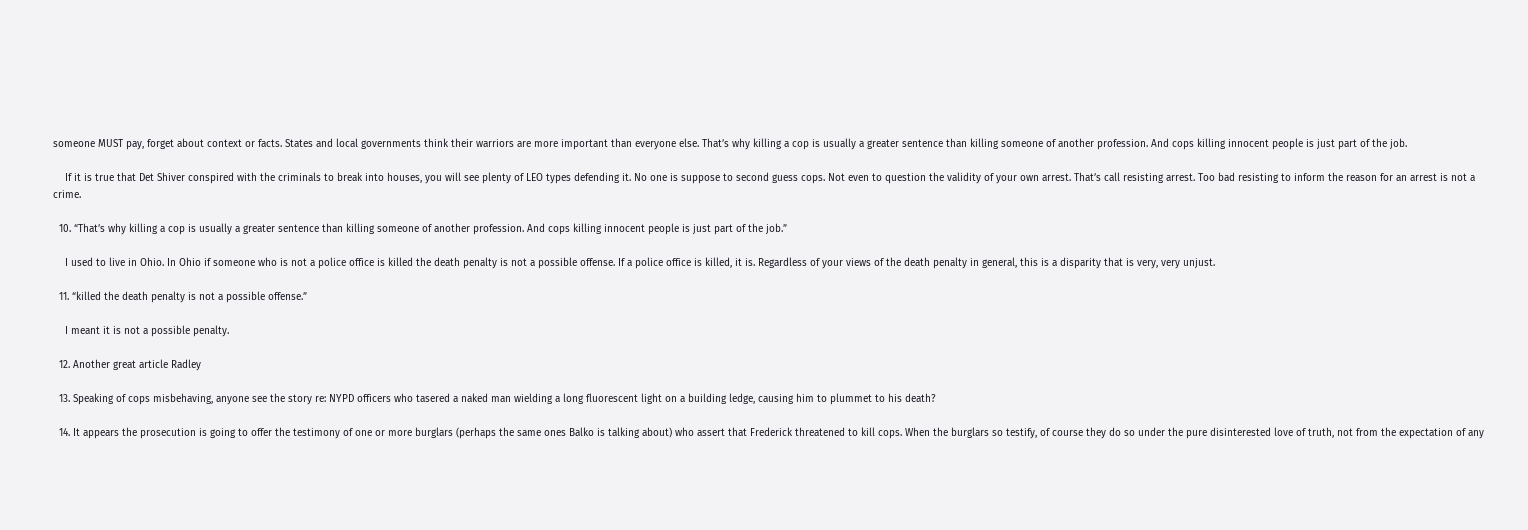someone MUST pay, forget about context or facts. States and local governments think their warriors are more important than everyone else. That’s why killing a cop is usually a greater sentence than killing someone of another profession. And cops killing innocent people is just part of the job.

    If it is true that Det Shiver conspired with the criminals to break into houses, you will see plenty of LEO types defending it. No one is suppose to second guess cops. Not even to question the validity of your own arrest. That’s call resisting arrest. Too bad resisting to inform the reason for an arrest is not a crime.

  10. “That’s why killing a cop is usually a greater sentence than killing someone of another profession. And cops killing innocent people is just part of the job.”

    I used to live in Ohio. In Ohio if someone who is not a police office is killed the death penalty is not a possible offense. If a police office is killed, it is. Regardless of your views of the death penalty in general, this is a disparity that is very, very unjust.

  11. “killed the death penalty is not a possible offense.”

    I meant it is not a possible penalty.

  12. Another great article Radley

  13. Speaking of cops misbehaving, anyone see the story re: NYPD officers who tasered a naked man wielding a long fluorescent light on a building ledge, causing him to plummet to his death?

  14. It appears the prosecution is going to offer the testimony of one or more burglars (perhaps the same ones Balko is talking about) who assert that Frederick threatened to kill cops. When the burglars so testify, of course they do so under the pure disinterested love of truth, not from the expectation of any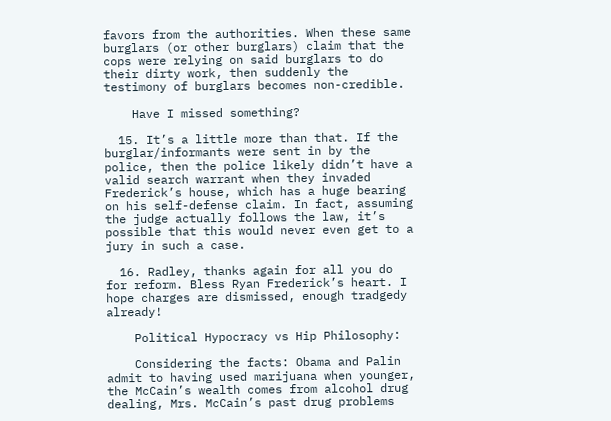favors from the authorities. When these same burglars (or other burglars) claim that the cops were relying on said burglars to do their dirty work, then suddenly the testimony of burglars becomes non-credible.

    Have I missed something?

  15. It’s a little more than that. If the burglar/informants were sent in by the police, then the police likely didn’t have a valid search warrant when they invaded Frederick’s house, which has a huge bearing on his self-defense claim. In fact, assuming the judge actually follows the law, it’s possible that this would never even get to a jury in such a case.

  16. Radley, thanks again for all you do for reform. Bless Ryan Frederick’s heart. I hope charges are dismissed, enough tradgedy already!

    Political Hypocracy vs Hip Philosophy:

    Considering the facts: Obama and Palin admit to having used marijuana when younger, the McCain’s wealth comes from alcohol drug dealing, Mrs. McCain’s past drug problems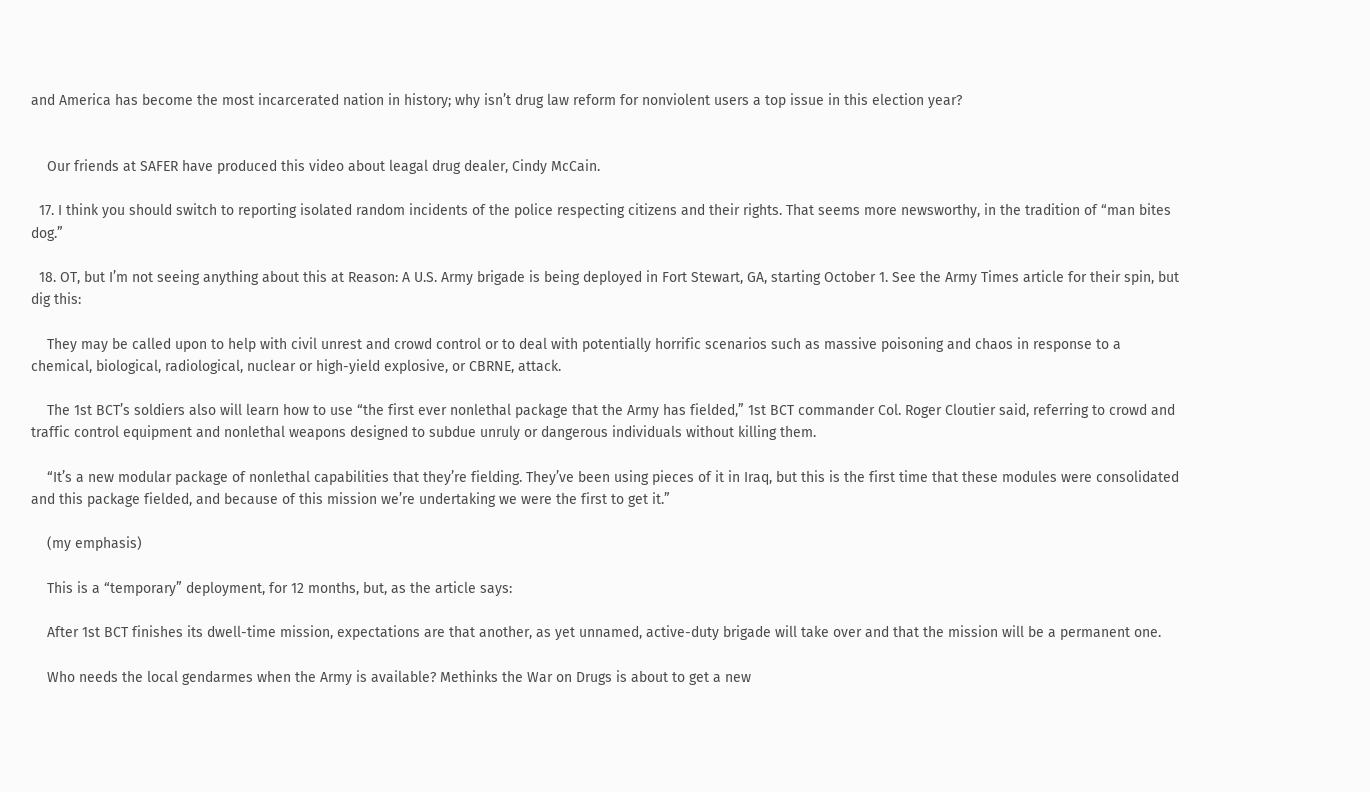and America has become the most incarcerated nation in history; why isn’t drug law reform for nonviolent users a top issue in this election year?


    Our friends at SAFER have produced this video about leagal drug dealer, Cindy McCain.

  17. I think you should switch to reporting isolated random incidents of the police respecting citizens and their rights. That seems more newsworthy, in the tradition of “man bites dog.”

  18. OT, but I’m not seeing anything about this at Reason: A U.S. Army brigade is being deployed in Fort Stewart, GA, starting October 1. See the Army Times article for their spin, but dig this:

    They may be called upon to help with civil unrest and crowd control or to deal with potentially horrific scenarios such as massive poisoning and chaos in response to a chemical, biological, radiological, nuclear or high-yield explosive, or CBRNE, attack.

    The 1st BCT’s soldiers also will learn how to use “the first ever nonlethal package that the Army has fielded,” 1st BCT commander Col. Roger Cloutier said, referring to crowd and traffic control equipment and nonlethal weapons designed to subdue unruly or dangerous individuals without killing them.

    “It’s a new modular package of nonlethal capabilities that they’re fielding. They’ve been using pieces of it in Iraq, but this is the first time that these modules were consolidated and this package fielded, and because of this mission we’re undertaking we were the first to get it.”

    (my emphasis)

    This is a “temporary” deployment, for 12 months, but, as the article says:

    After 1st BCT finishes its dwell-time mission, expectations are that another, as yet unnamed, active-duty brigade will take over and that the mission will be a permanent one.

    Who needs the local gendarmes when the Army is available? Methinks the War on Drugs is about to get a new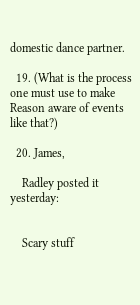domestic dance partner.

  19. (What is the process one must use to make Reason aware of events like that?)

  20. James,

    Radley posted it yesterday:


    Scary stuff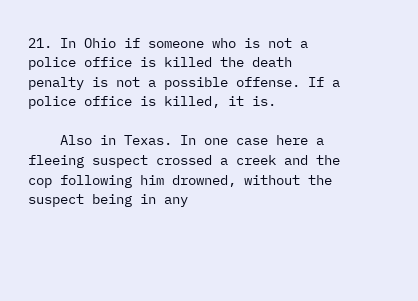21. In Ohio if someone who is not a police office is killed the death penalty is not a possible offense. If a police office is killed, it is.

    Also in Texas. In one case here a fleeing suspect crossed a creek and the cop following him drowned, without the suspect being in any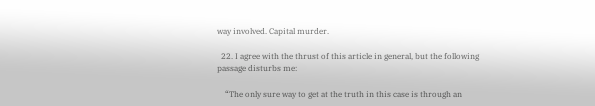way involved. Capital murder.

  22. I agree with the thrust of this article in general, but the following passage disturbs me:

    “The only sure way to get at the truth in this case is through an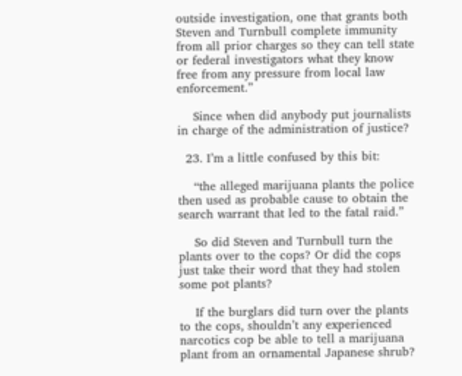outside investigation, one that grants both Steven and Turnbull complete immunity from all prior charges so they can tell state or federal investigators what they know free from any pressure from local law enforcement.”

    Since when did anybody put journalists in charge of the administration of justice?

  23. I’m a little confused by this bit:

    “the alleged marijuana plants the police then used as probable cause to obtain the search warrant that led to the fatal raid.”

    So did Steven and Turnbull turn the plants over to the cops? Or did the cops just take their word that they had stolen some pot plants?

    If the burglars did turn over the plants to the cops, shouldn’t any experienced narcotics cop be able to tell a marijuana plant from an ornamental Japanese shrub?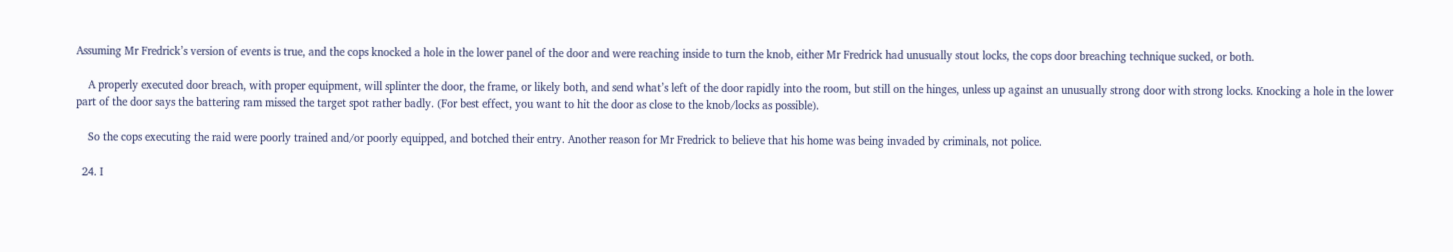Assuming Mr Fredrick’s version of events is true, and the cops knocked a hole in the lower panel of the door and were reaching inside to turn the knob, either Mr Fredrick had unusually stout locks, the cops door breaching technique sucked, or both.

    A properly executed door breach, with proper equipment, will splinter the door, the frame, or likely both, and send what’s left of the door rapidly into the room, but still on the hinges, unless up against an unusually strong door with strong locks. Knocking a hole in the lower part of the door says the battering ram missed the target spot rather badly. (For best effect, you want to hit the door as close to the knob/locks as possible).

    So the cops executing the raid were poorly trained and/or poorly equipped, and botched their entry. Another reason for Mr Fredrick to believe that his home was being invaded by criminals, not police.

  24. I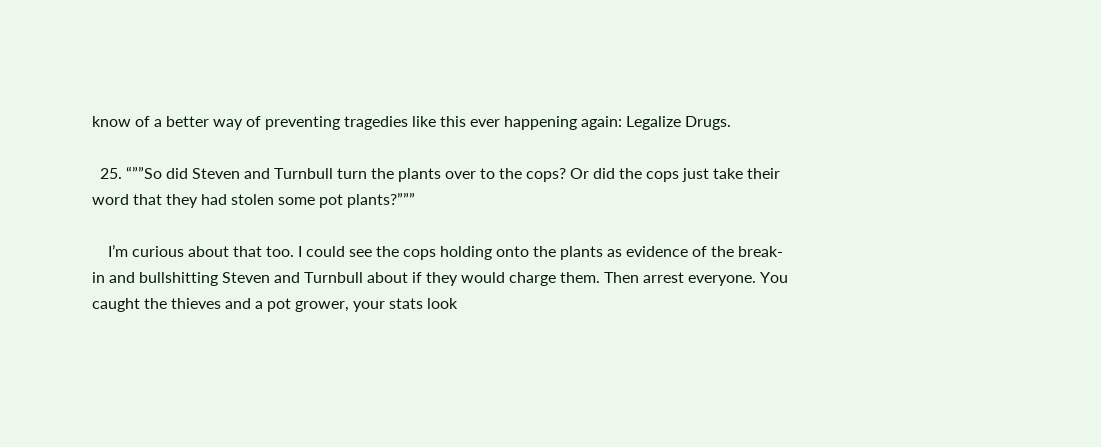know of a better way of preventing tragedies like this ever happening again: Legalize Drugs.

  25. “””So did Steven and Turnbull turn the plants over to the cops? Or did the cops just take their word that they had stolen some pot plants?”””

    I’m curious about that too. I could see the cops holding onto the plants as evidence of the break-in and bullshitting Steven and Turnbull about if they would charge them. Then arrest everyone. You caught the thieves and a pot grower, your stats look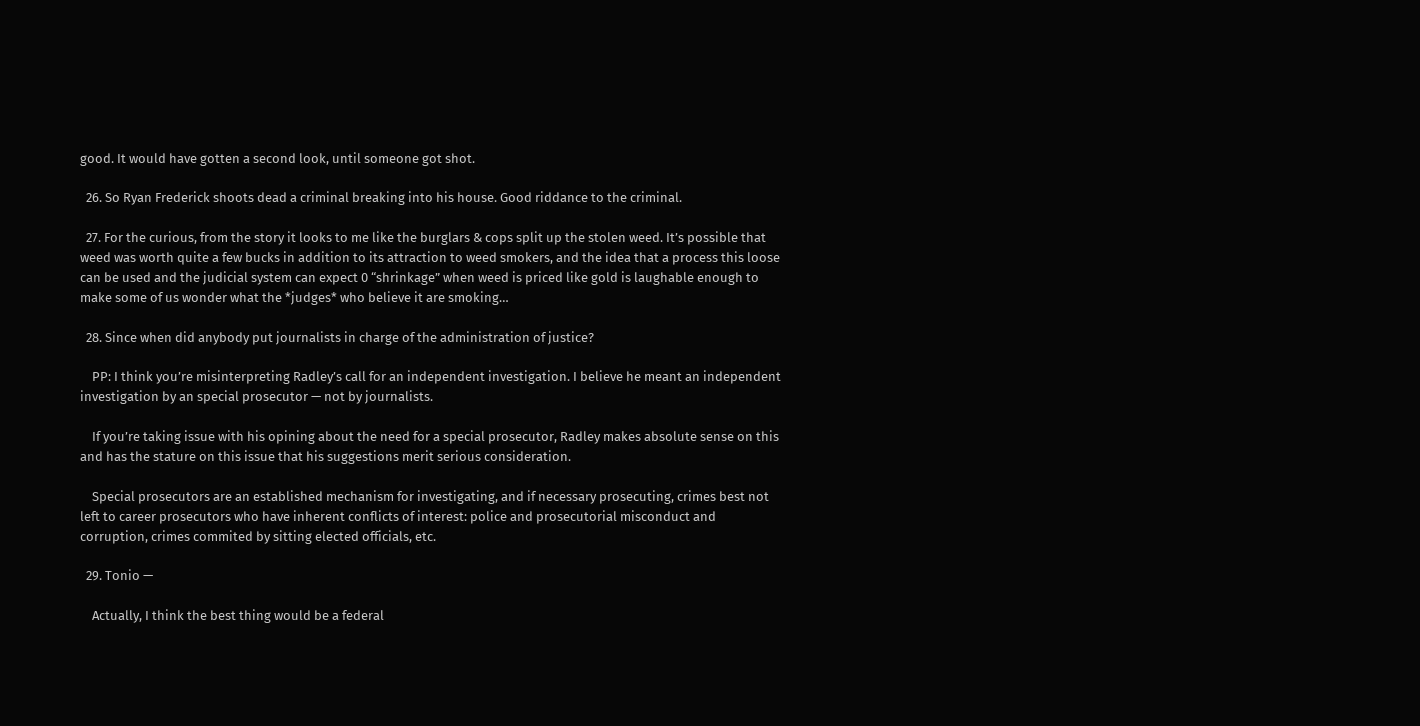good. It would have gotten a second look, until someone got shot.

  26. So Ryan Frederick shoots dead a criminal breaking into his house. Good riddance to the criminal.

  27. For the curious, from the story it looks to me like the burglars & cops split up the stolen weed. It’s possible that weed was worth quite a few bucks in addition to its attraction to weed smokers, and the idea that a process this loose can be used and the judicial system can expect 0 “shrinkage” when weed is priced like gold is laughable enough to make some of us wonder what the *judges* who believe it are smoking…

  28. Since when did anybody put journalists in charge of the administration of justice?

    PP: I think you’re misinterpreting Radley’s call for an independent investigation. I believe he meant an independent investigation by an special prosecutor — not by journalists.

    If you’re taking issue with his opining about the need for a special prosecutor, Radley makes absolute sense on this and has the stature on this issue that his suggestions merit serious consideration.

    Special prosecutors are an established mechanism for investigating, and if necessary prosecuting, crimes best not left to career prosecutors who have inherent conflicts of interest: police and prosecutorial misconduct and corruption, crimes commited by sitting elected officials, etc.

  29. Tonio —

    Actually, I think the best thing would be a federal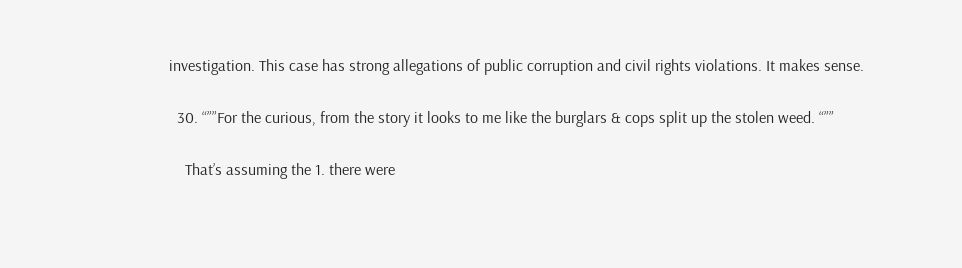investigation. This case has strong allegations of public corruption and civil rights violations. It makes sense.

  30. “””For the curious, from the story it looks to me like the burglars & cops split up the stolen weed. “””

    That’s assuming the 1. there were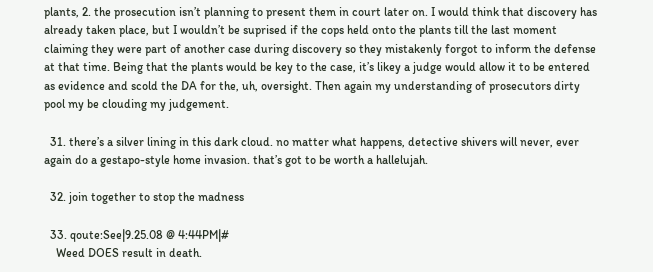plants, 2. the prosecution isn’t planning to present them in court later on. I would think that discovery has already taken place, but I wouldn’t be suprised if the cops held onto the plants till the last moment claiming they were part of another case during discovery so they mistakenly forgot to inform the defense at that time. Being that the plants would be key to the case, it’s likey a judge would allow it to be entered as evidence and scold the DA for the, uh, oversight. Then again my understanding of prosecutors dirty pool my be clouding my judgement.

  31. there’s a silver lining in this dark cloud. no matter what happens, detective shivers will never, ever again do a gestapo-style home invasion. that’s got to be worth a hallelujah.

  32. join together to stop the madness

  33. qoute:See|9.25.08 @ 4:44PM|#
    Weed DOES result in death.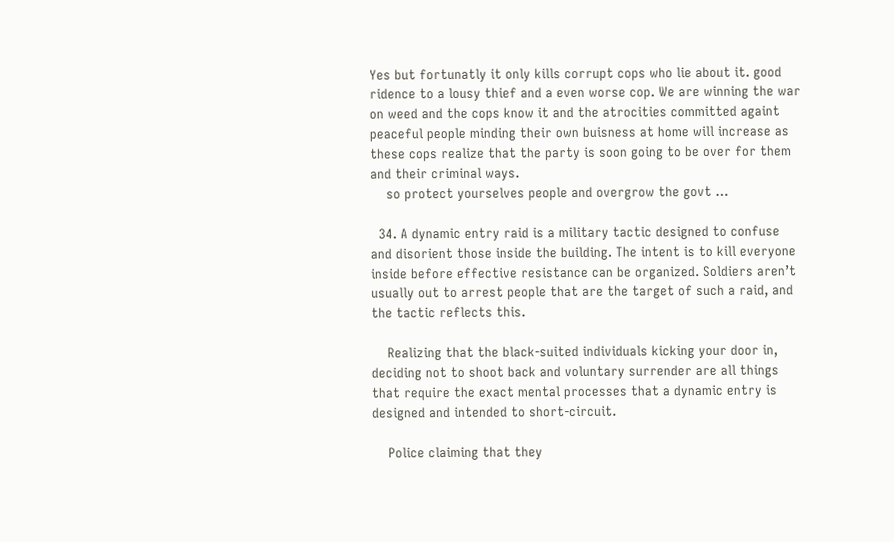Yes but fortunatly it only kills corrupt cops who lie about it. good ridence to a lousy thief and a even worse cop. We are winning the war on weed and the cops know it and the atrocities committed againt peaceful people minding their own buisness at home will increase as these cops realize that the party is soon going to be over for them and their criminal ways.
    so protect yourselves people and overgrow the govt …

  34. A dynamic entry raid is a military tactic designed to confuse and disorient those inside the building. The intent is to kill everyone inside before effective resistance can be organized. Soldiers aren’t usually out to arrest people that are the target of such a raid, and the tactic reflects this.

    Realizing that the black-suited individuals kicking your door in, deciding not to shoot back and voluntary surrender are all things that require the exact mental processes that a dynamic entry is designed and intended to short-circuit.

    Police claiming that they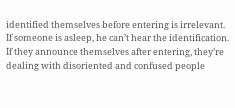identified themselves before entering is irrelevant. If someone is asleep, he can’t hear the identification. If they announce themselves after entering, they’re dealing with disoriented and confused people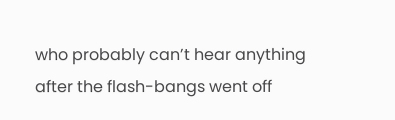who probably can’t hear anything after the flash-bangs went off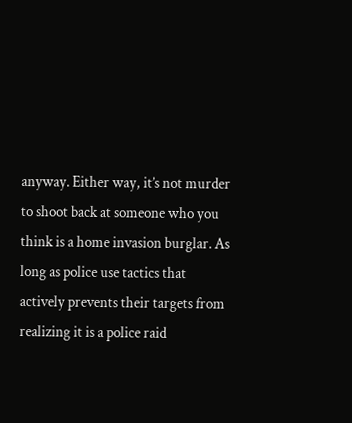anyway. Either way, it’s not murder to shoot back at someone who you think is a home invasion burglar. As long as police use tactics that actively prevents their targets from realizing it is a police raid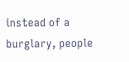instead of a burglary, people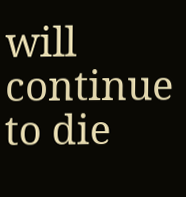will continue to die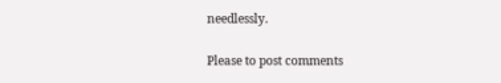needlessly.

Please to post comments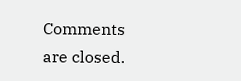Comments are closed.